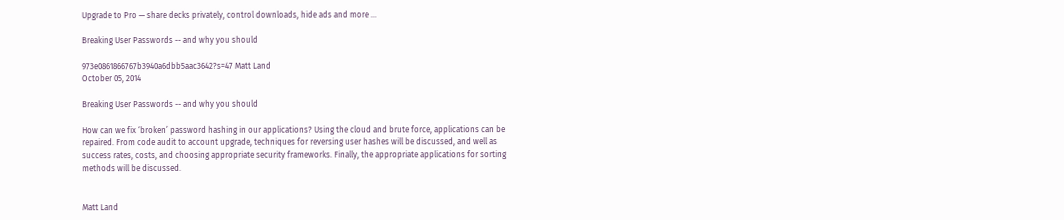Upgrade to Pro — share decks privately, control downloads, hide ads and more …

Breaking User Passwords -- and why you should

973e0861866767b3940a6dbb5aac3642?s=47 Matt Land
October 05, 2014

Breaking User Passwords -- and why you should

How can we fix ‘broken’ password hashing in our applications? Using the cloud and brute force, applications can be repaired. From code audit to account upgrade, techniques for reversing user hashes will be discussed, and well as success rates, costs, and choosing appropriate security frameworks. Finally, the appropriate applications for sorting methods will be discussed.


Matt Land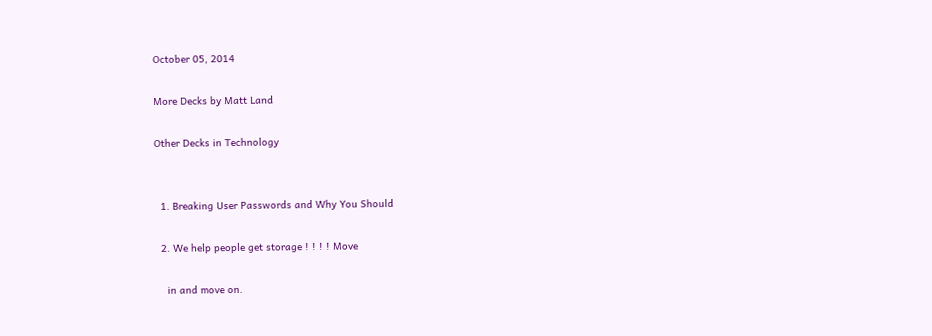October 05, 2014

More Decks by Matt Land

Other Decks in Technology


  1. Breaking User Passwords and Why You Should

  2. We help people get storage ! ! ! ! Move

    in and move on.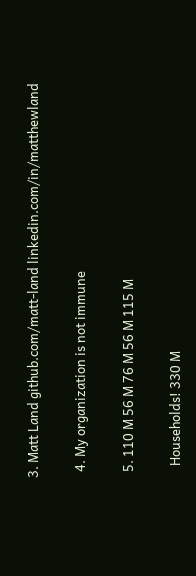3. Matt Land github.com/matt-land linkedin.com/in/matthewland

  4. My organization is not immune

  5. 110 M 56 M 76 M 56 M 115 M

    Households! 330 M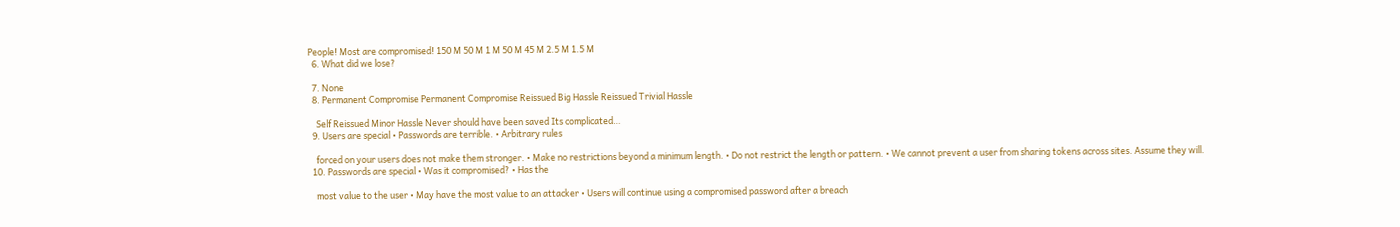People! Most are compromised! 150 M 50 M 1 M 50 M 45 M 2.5 M 1.5 M
  6. What did we lose?

  7. None
  8. Permanent Compromise Permanent Compromise Reissued Big Hassle Reissued Trivial Hassle

    Self Reissued Minor Hassle Never should have been saved Its complicated…
  9. Users are special • Passwords are terrible. • Arbitrary rules

    forced on your users does not make them stronger. • Make no restrictions beyond a minimum length. • Do not restrict the length or pattern. • We cannot prevent a user from sharing tokens across sites. Assume they will.
  10. Passwords are special • Was it compromised? • Has the

    most value to the user • May have the most value to an attacker • Users will continue using a compromised password after a breach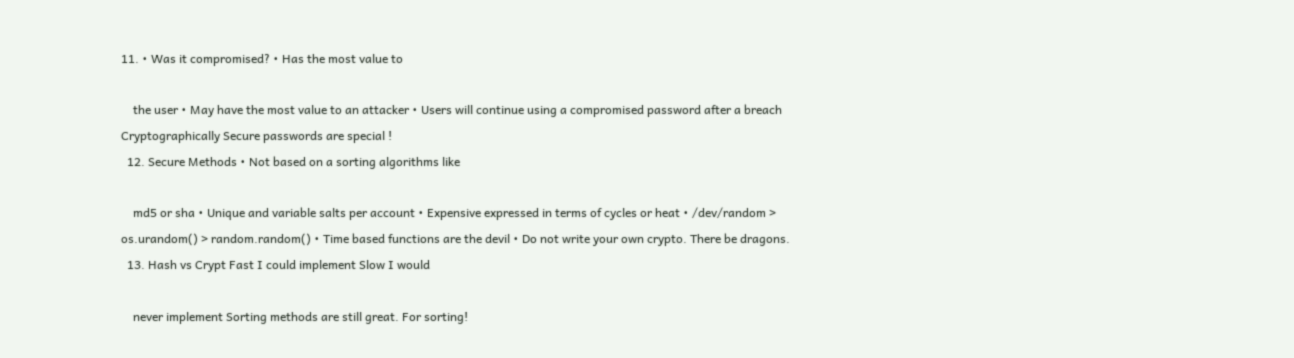11. • Was it compromised? • Has the most value to

    the user • May have the most value to an attacker • Users will continue using a compromised password after a breach Cryptographically Secure passwords are special !
  12. Secure Methods • Not based on a sorting algorithms like

    md5 or sha • Unique and variable salts per account • Expensive expressed in terms of cycles or heat • /dev/random > os.urandom() > random.random() • Time based functions are the devil • Do not write your own crypto. There be dragons.
  13. Hash vs Crypt Fast I could implement Slow I would

    never implement Sorting methods are still great. For sorting!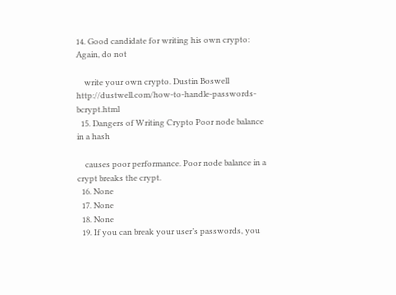14. Good candidate for writing his own crypto: Again, do not

    write your own crypto. Dustin Boswell http://dustwell.com/how-to-handle-passwords-bcrypt.html
  15. Dangers of Writing Crypto Poor node balance in a hash

    causes poor performance. Poor node balance in a crypt breaks the crypt.
  16. None
  17. None
  18. None
  19. If you can break your user’s passwords, you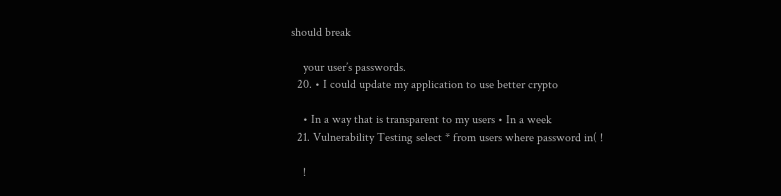should break

    your user’s passwords.
  20. • I could update my application to use better crypto

    • In a way that is transparent to my users • In a week
  21. Vulnerability Testing select * from users where password in( !

    !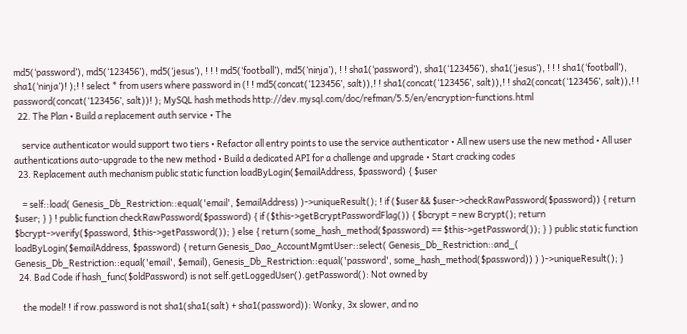md5(‘password’), md5(‘123456’), md5(‘jesus’), ! ! ! md5(‘football’), md5(‘ninja’), ! ! sha1(‘password’), sha1(‘123456’), sha1(‘jesus’), ! ! ! sha1(‘football’), sha1(‘ninja’)! );! ! select * from users where password in (! ! md5(concat(‘123456’, salt)),! ! sha1(concat(‘123456’, salt)),! ! sha2(concat(‘123456’, salt)),! ! password(concat(‘123456’, salt))! ); MySQL hash methods http://dev.mysql.com/doc/refman/5.5/en/encryption-functions.html
  22. The Plan • Build a replacement auth service • The

    service authenticator would support two tiers • Refactor all entry points to use the service authenticator • All new users use the new method • All user authentications auto-upgrade to the new method • Build a dedicated API for a challenge and upgrade • Start cracking codes
  23. Replacement auth mechanism public static function loadByLogin($emailAddress, $password) { $user

    = self::load( Genesis_Db_Restriction::equal('email', $emailAddress) )->uniqueResult(); ! if ($user && $user->checkRawPassword($password)) { return $user; } } ! public function checkRawPassword($password) { if ($this->getBcryptPasswordFlag()) { $bcrypt = new Bcrypt(); return $bcrypt->verify($password, $this->getPassword()); } else { return (some_hash_method($password) == $this->getPassword()); } } public static function loadByLogin($emailAddress, $password) { return Genesis_Dao_AccountMgmtUser::select( Genesis_Db_Restriction::and_( Genesis_Db_Restriction::equal('email', $email), Genesis_Db_Restriction::equal('password', some_hash_method($password)) ) )->uniqueResult(); }
  24. Bad Code if hash_func($oldPassword) is not self.getLoggedUser().getPassword(): Not owned by

    the model! ! if row.password is not sha1(sha1(salt) + sha1(password)): Wonky, 3x slower, and no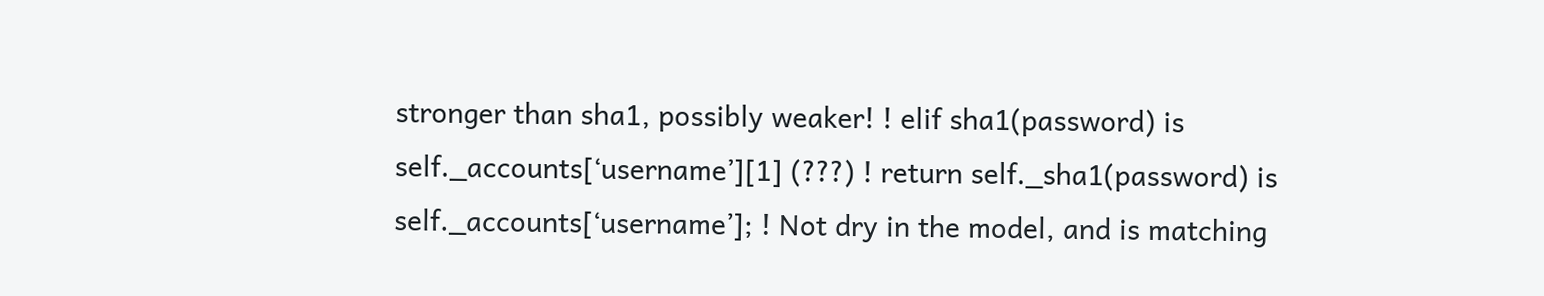stronger than sha1, possibly weaker! ! elif sha1(password) is self._accounts[‘username’][1] (???) ! return self._sha1(password) is self._accounts[‘username’]; ! Not dry in the model, and is matching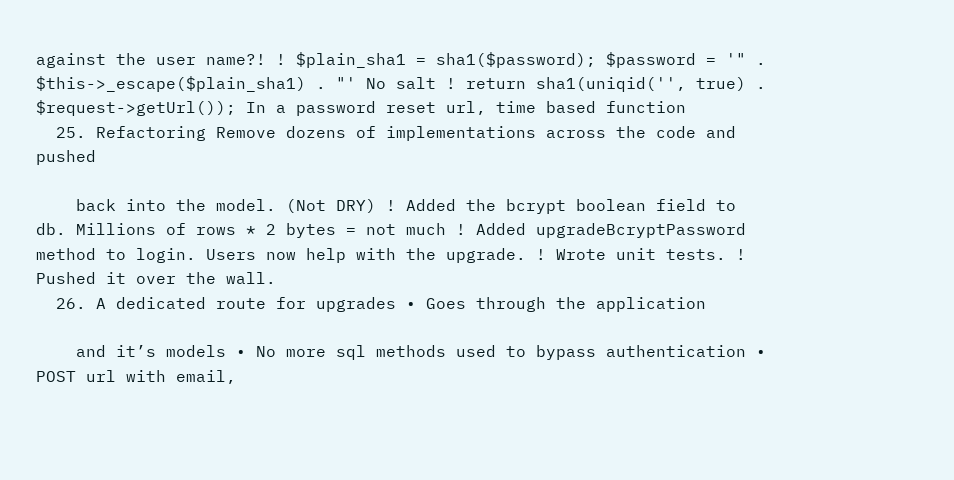against the user name?! ! $plain_sha1 = sha1($password); $password = '" . $this->_escape($plain_sha1) . "' No salt ! return sha1(uniqid('', true) . $request->getUrl()); In a password reset url, time based function
  25. Refactoring Remove dozens of implementations across the code and pushed

    back into the model. (Not DRY) ! Added the bcrypt boolean field to db. Millions of rows * 2 bytes = not much ! Added upgradeBcryptPassword method to login. Users now help with the upgrade. ! Wrote unit tests. ! Pushed it over the wall.
  26. A dedicated route for upgrades • Goes through the application

    and it’s models • No more sql methods used to bypass authentication • POST url with email,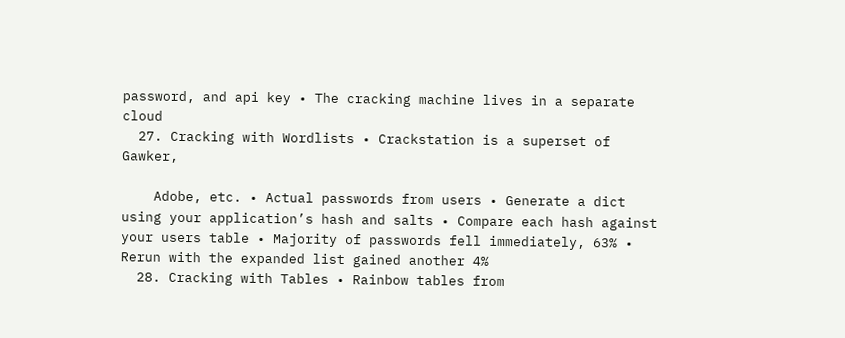password, and api key • The cracking machine lives in a separate cloud
  27. Cracking with Wordlists • Crackstation is a superset of Gawker,

    Adobe, etc. • Actual passwords from users • Generate a dict using your application’s hash and salts • Compare each hash against your users table • Majority of passwords fell immediately, 63% • Rerun with the expanded list gained another 4%
  28. Cracking with Tables • Rainbow tables from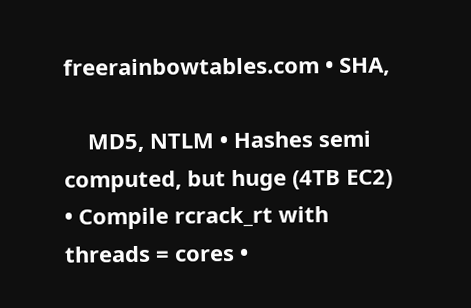freerainbowtables.com • SHA,

    MD5, NTLM • Hashes semi computed, but huge (4TB EC2) • Compile rcrack_rt with threads = cores •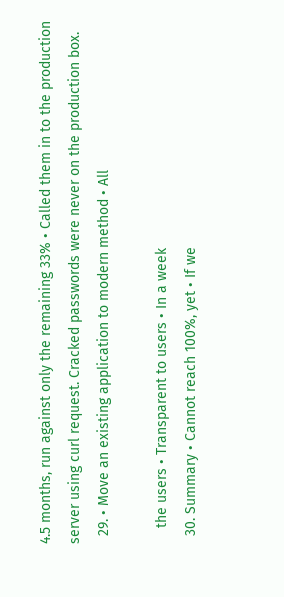4.5 months, run against only the remaining 33% • Called them in to the production server using curl request. Cracked passwords were never on the production box.
  29. • Move an existing application to modern method • All

    the users • Transparent to users • In a week
  30. Summary • Cannot reach 100%, yet • If we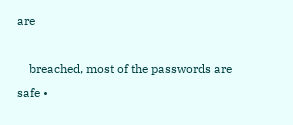are

    breached, most of the passwords are safe •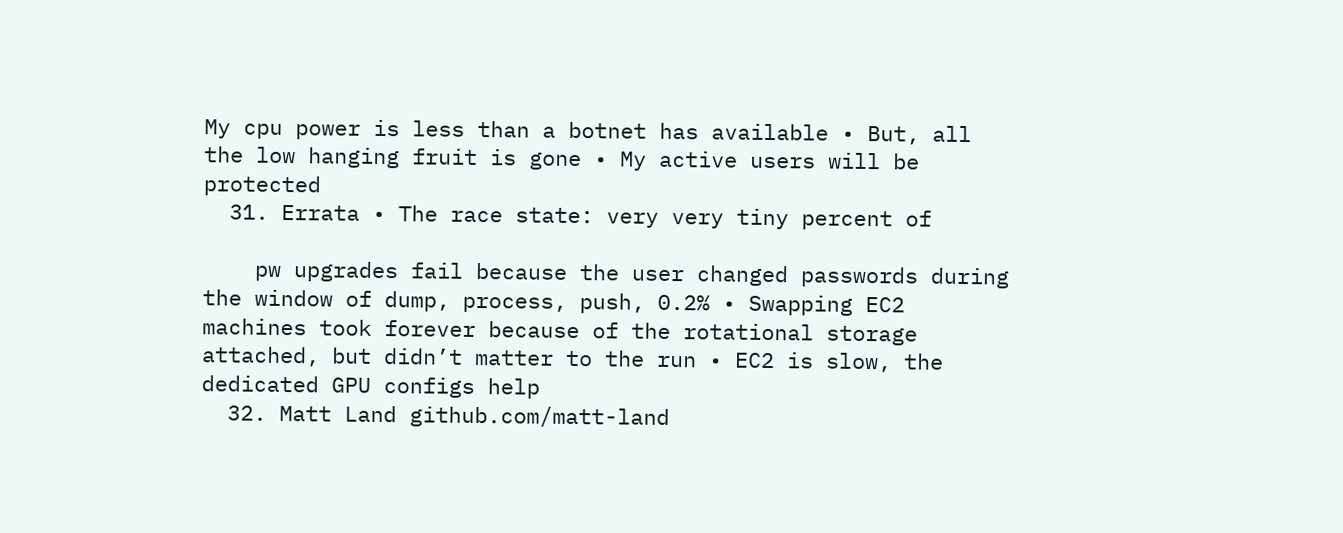My cpu power is less than a botnet has available • But, all the low hanging fruit is gone • My active users will be protected
  31. Errata • The race state: very very tiny percent of

    pw upgrades fail because the user changed passwords during the window of dump, process, push, 0.2% • Swapping EC2 machines took forever because of the rotational storage attached, but didn’t matter to the run • EC2 is slow, the dedicated GPU configs help
  32. Matt Land github.com/matt-land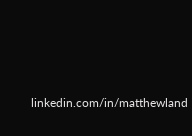linkedin.com/in/matthewland